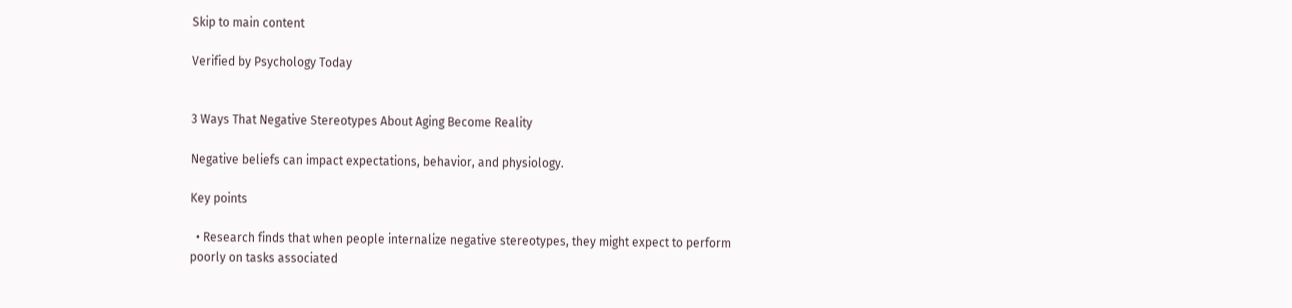Skip to main content

Verified by Psychology Today


3 Ways That Negative Stereotypes About Aging Become Reality

Negative beliefs can impact expectations, behavior, and physiology.

Key points

  • Research finds that when people internalize negative stereotypes, they might expect to perform poorly on tasks associated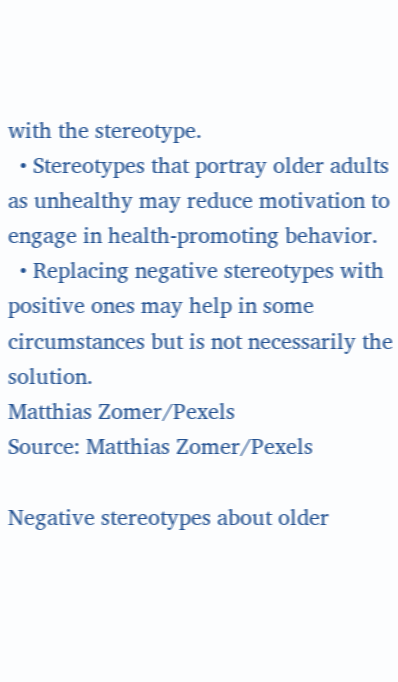with the stereotype.
  • Stereotypes that portray older adults as unhealthy may reduce motivation to engage in health-promoting behavior.
  • Replacing negative stereotypes with positive ones may help in some circumstances but is not necessarily the solution.
Matthias Zomer/Pexels
Source: Matthias Zomer/Pexels

Negative stereotypes about older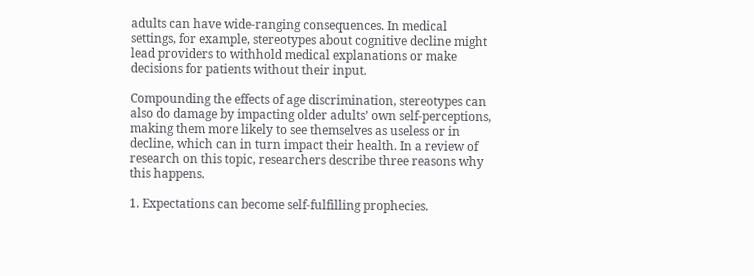adults can have wide-ranging consequences. In medical settings, for example, stereotypes about cognitive decline might lead providers to withhold medical explanations or make decisions for patients without their input.

Compounding the effects of age discrimination, stereotypes can also do damage by impacting older adults’ own self-perceptions, making them more likely to see themselves as useless or in decline, which can in turn impact their health. In a review of research on this topic, researchers describe three reasons why this happens.

1. Expectations can become self-fulfilling prophecies.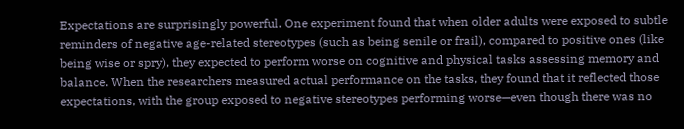Expectations are surprisingly powerful. One experiment found that when older adults were exposed to subtle reminders of negative age-related stereotypes (such as being senile or frail), compared to positive ones (like being wise or spry), they expected to perform worse on cognitive and physical tasks assessing memory and balance. When the researchers measured actual performance on the tasks, they found that it reflected those expectations, with the group exposed to negative stereotypes performing worse—even though there was no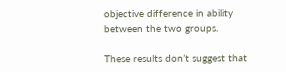objective difference in ability between the two groups.

These results don’t suggest that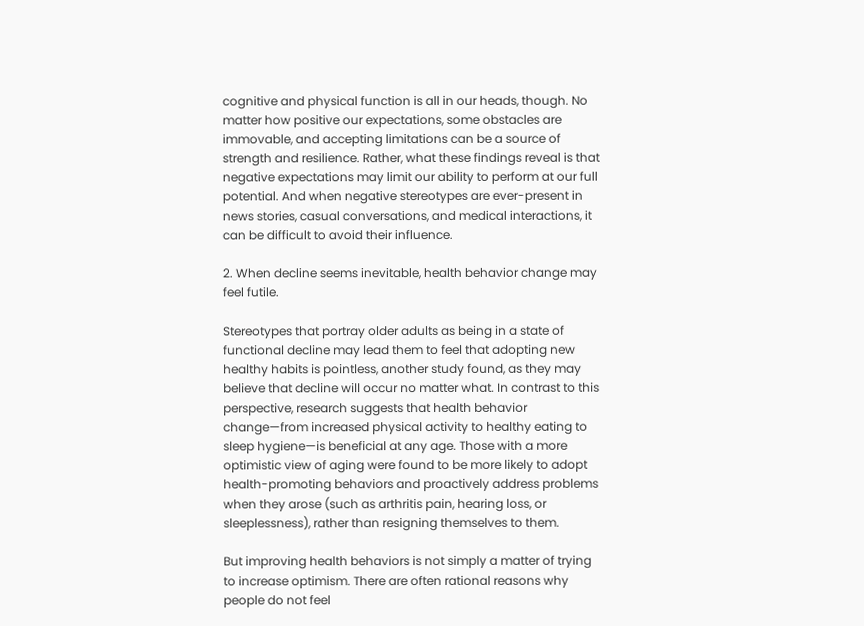cognitive and physical function is all in our heads, though. No matter how positive our expectations, some obstacles are immovable, and accepting limitations can be a source of strength and resilience. Rather, what these findings reveal is that negative expectations may limit our ability to perform at our full potential. And when negative stereotypes are ever-present in news stories, casual conversations, and medical interactions, it can be difficult to avoid their influence.

2. When decline seems inevitable, health behavior change may feel futile.

Stereotypes that portray older adults as being in a state of functional decline may lead them to feel that adopting new healthy habits is pointless, another study found, as they may believe that decline will occur no matter what. In contrast to this perspective, research suggests that health behavior change—from increased physical activity to healthy eating to sleep hygiene—is beneficial at any age. Those with a more optimistic view of aging were found to be more likely to adopt health-promoting behaviors and proactively address problems when they arose (such as arthritis pain, hearing loss, or sleeplessness), rather than resigning themselves to them.

But improving health behaviors is not simply a matter of trying to increase optimism. There are often rational reasons why people do not feel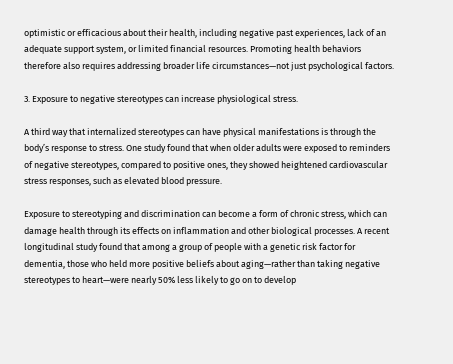optimistic or efficacious about their health, including negative past experiences, lack of an adequate support system, or limited financial resources. Promoting health behaviors therefore also requires addressing broader life circumstances—not just psychological factors.

3. Exposure to negative stereotypes can increase physiological stress.

A third way that internalized stereotypes can have physical manifestations is through the body’s response to stress. One study found that when older adults were exposed to reminders of negative stereotypes, compared to positive ones, they showed heightened cardiovascular stress responses, such as elevated blood pressure.

Exposure to stereotyping and discrimination can become a form of chronic stress, which can damage health through its effects on inflammation and other biological processes. A recent longitudinal study found that among a group of people with a genetic risk factor for dementia, those who held more positive beliefs about aging—rather than taking negative stereotypes to heart—were nearly 50% less likely to go on to develop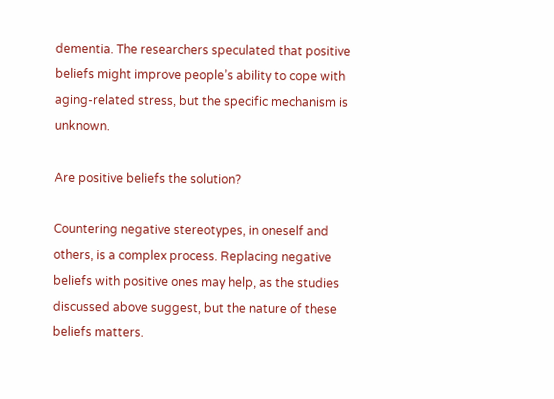dementia. The researchers speculated that positive beliefs might improve people’s ability to cope with aging-related stress, but the specific mechanism is unknown.

Are positive beliefs the solution?

Countering negative stereotypes, in oneself and others, is a complex process. Replacing negative beliefs with positive ones may help, as the studies discussed above suggest, but the nature of these beliefs matters.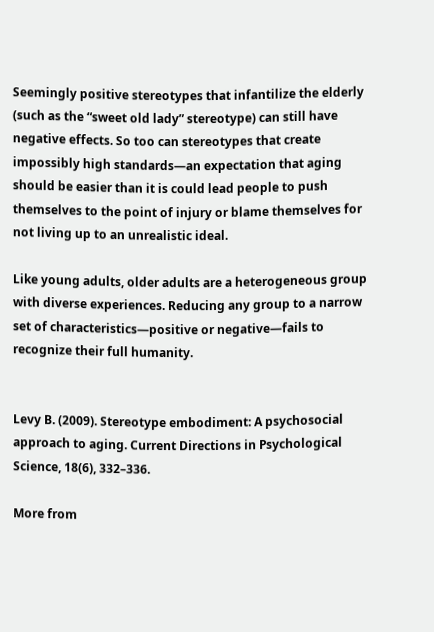Seemingly positive stereotypes that infantilize the elderly (such as the “sweet old lady” stereotype) can still have negative effects. So too can stereotypes that create impossibly high standards—an expectation that aging should be easier than it is could lead people to push themselves to the point of injury or blame themselves for not living up to an unrealistic ideal.

Like young adults, older adults are a heterogeneous group with diverse experiences. Reducing any group to a narrow set of characteristics—positive or negative—fails to recognize their full humanity.


Levy B. (2009). Stereotype embodiment: A psychosocial approach to aging. Current Directions in Psychological Science, 18(6), 332–336.

More from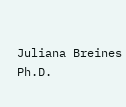Juliana Breines Ph.D.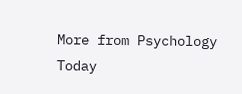More from Psychology Today